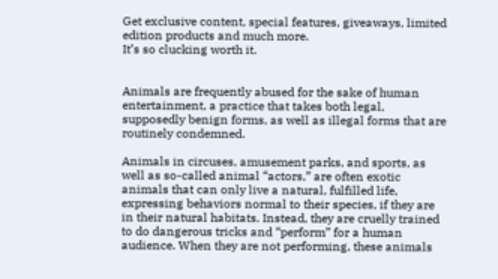Get exclusive content, special features, giveaways, limited edition products and much more.
It’s so clucking worth it.


Animals are frequently abused for the sake of human entertainment, a practice that takes both legal, supposedly benign forms, as well as illegal forms that are routinely condemned.

Animals in circuses, amusement parks, and sports, as well as so-called animal “actors,” are often exotic animals that can only live a natural, fulfilled life, expressing behaviors normal to their species, if they are in their natural habitats. Instead, they are cruelly trained to do dangerous tricks and “perform” for a human audience. When they are not performing, these animals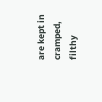are kept in cramped, filthy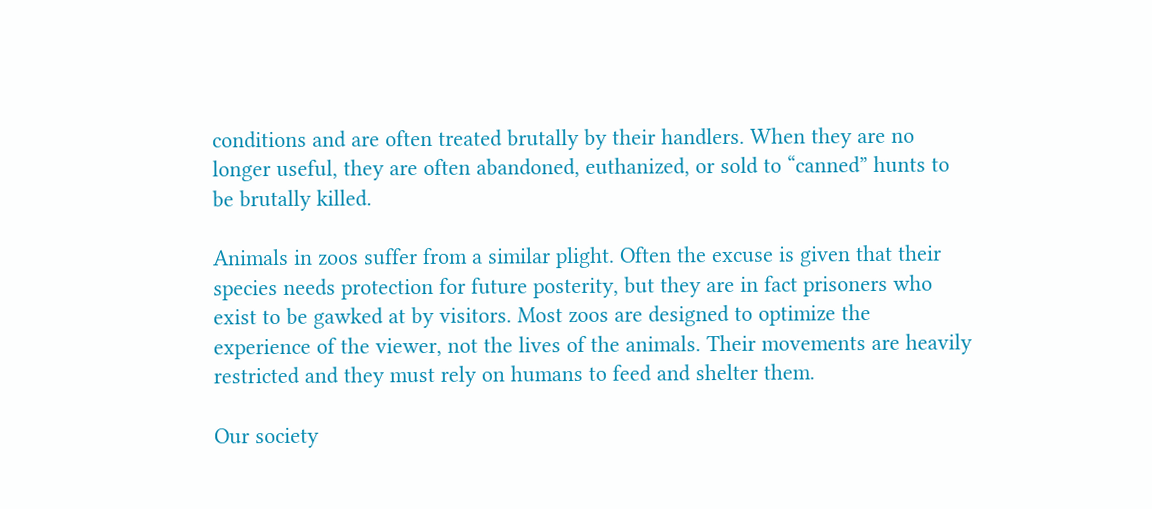conditions and are often treated brutally by their handlers. When they are no longer useful, they are often abandoned, euthanized, or sold to “canned” hunts to be brutally killed.

Animals in zoos suffer from a similar plight. Often the excuse is given that their species needs protection for future posterity, but they are in fact prisoners who exist to be gawked at by visitors. Most zoos are designed to optimize the experience of the viewer, not the lives of the animals. Their movements are heavily restricted and they must rely on humans to feed and shelter them.

Our society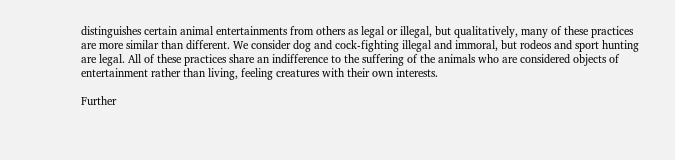distinguishes certain animal entertainments from others as legal or illegal, but qualitatively, many of these practices are more similar than different. We consider dog and cock-fighting illegal and immoral, but rodeos and sport hunting are legal. All of these practices share an indifference to the suffering of the animals who are considered objects of entertainment rather than living, feeling creatures with their own interests.

Further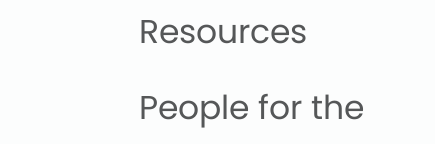Resources

People for the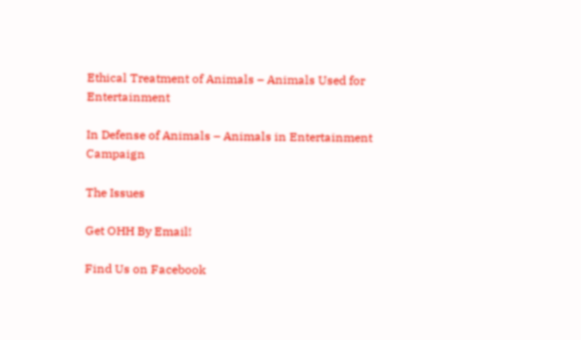Ethical Treatment of Animals – Animals Used for Entertainment

In Defense of Animals – Animals in Entertainment Campaign

The Issues

Get OHH By Email!

Find Us on Facebook